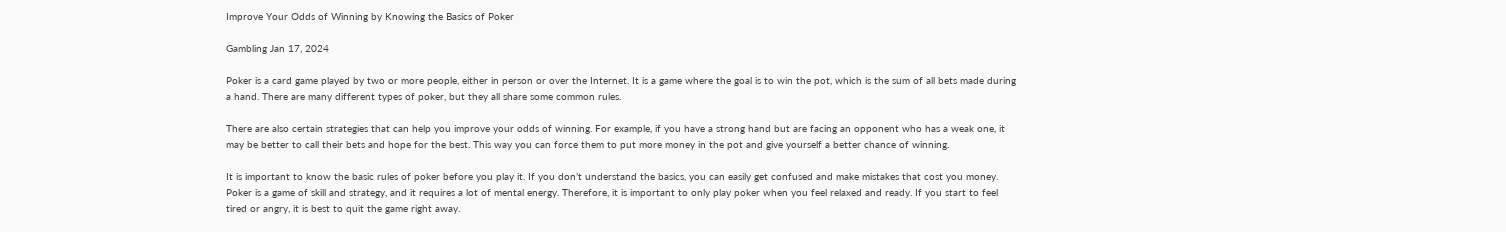Improve Your Odds of Winning by Knowing the Basics of Poker

Gambling Jan 17, 2024

Poker is a card game played by two or more people, either in person or over the Internet. It is a game where the goal is to win the pot, which is the sum of all bets made during a hand. There are many different types of poker, but they all share some common rules.

There are also certain strategies that can help you improve your odds of winning. For example, if you have a strong hand but are facing an opponent who has a weak one, it may be better to call their bets and hope for the best. This way you can force them to put more money in the pot and give yourself a better chance of winning.

It is important to know the basic rules of poker before you play it. If you don’t understand the basics, you can easily get confused and make mistakes that cost you money. Poker is a game of skill and strategy, and it requires a lot of mental energy. Therefore, it is important to only play poker when you feel relaxed and ready. If you start to feel tired or angry, it is best to quit the game right away.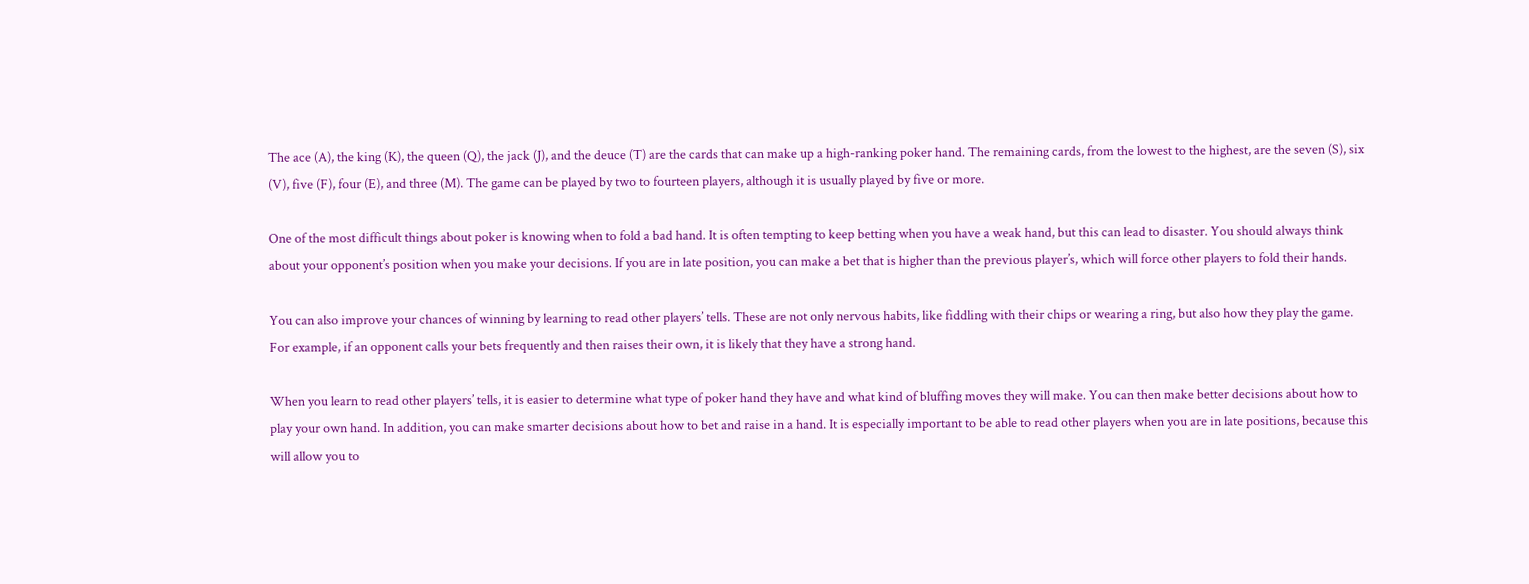The ace (A), the king (K), the queen (Q), the jack (J), and the deuce (T) are the cards that can make up a high-ranking poker hand. The remaining cards, from the lowest to the highest, are the seven (S), six (V), five (F), four (E), and three (M). The game can be played by two to fourteen players, although it is usually played by five or more.

One of the most difficult things about poker is knowing when to fold a bad hand. It is often tempting to keep betting when you have a weak hand, but this can lead to disaster. You should always think about your opponent’s position when you make your decisions. If you are in late position, you can make a bet that is higher than the previous player’s, which will force other players to fold their hands.

You can also improve your chances of winning by learning to read other players’ tells. These are not only nervous habits, like fiddling with their chips or wearing a ring, but also how they play the game. For example, if an opponent calls your bets frequently and then raises their own, it is likely that they have a strong hand.

When you learn to read other players’ tells, it is easier to determine what type of poker hand they have and what kind of bluffing moves they will make. You can then make better decisions about how to play your own hand. In addition, you can make smarter decisions about how to bet and raise in a hand. It is especially important to be able to read other players when you are in late positions, because this will allow you to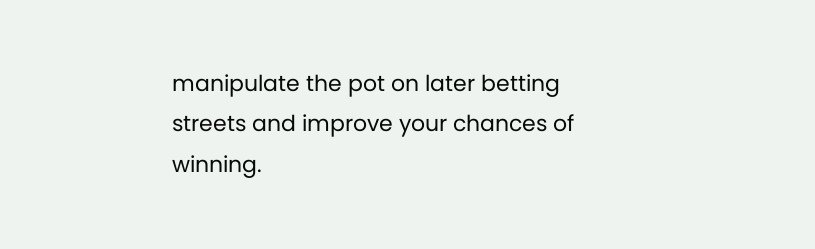manipulate the pot on later betting streets and improve your chances of winning.